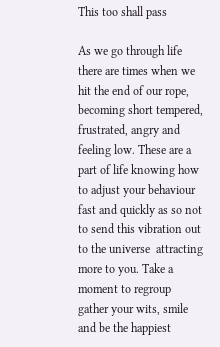This too shall pass

As we go through life there are times when we hit the end of our rope, becoming short tempered, frustrated, angry and feeling low. These are a part of life knowing how to adjust your behaviour fast and quickly as so not to send this vibration out to the universe  attracting  more to you. Take a moment to regroup gather your wits, smile and be the happiest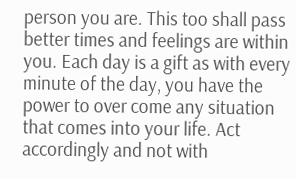person you are. This too shall pass better times and feelings are within you. Each day is a gift as with every minute of the day, you have the power to over come any situation that comes into your life. Act accordingly and not with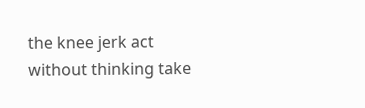the knee jerk act without thinking take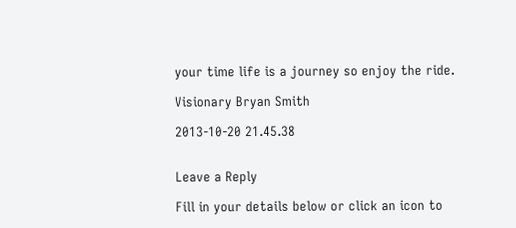your time life is a journey so enjoy the ride.

Visionary Bryan Smith

2013-10-20 21.45.38


Leave a Reply

Fill in your details below or click an icon to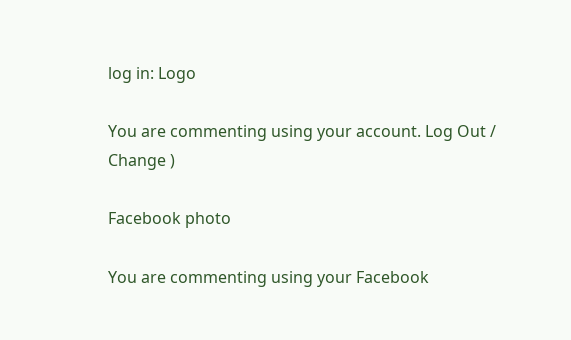log in: Logo

You are commenting using your account. Log Out /  Change )

Facebook photo

You are commenting using your Facebook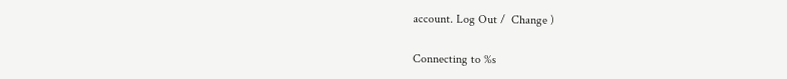account. Log Out /  Change )

Connecting to %s